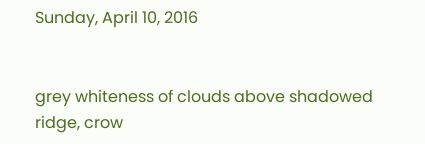Sunday, April 10, 2016


grey whiteness of clouds above shadowed
ridge, crow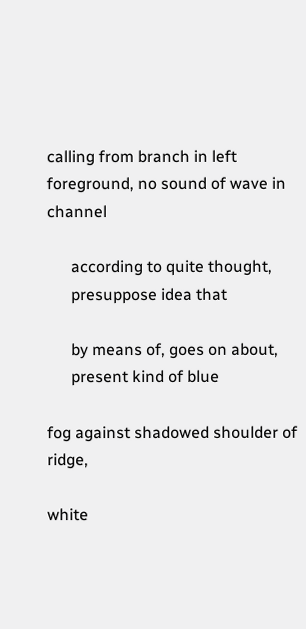calling from branch in left
foreground, no sound of wave in channel

      according to quite thought,
      presuppose idea that

      by means of, goes on about,
      present kind of blue

fog against shadowed shoulder of ridge,

white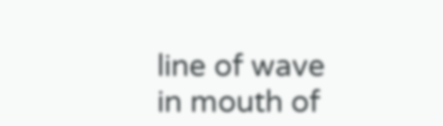line of wave in mouth of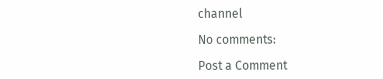channel

No comments:

Post a Comment